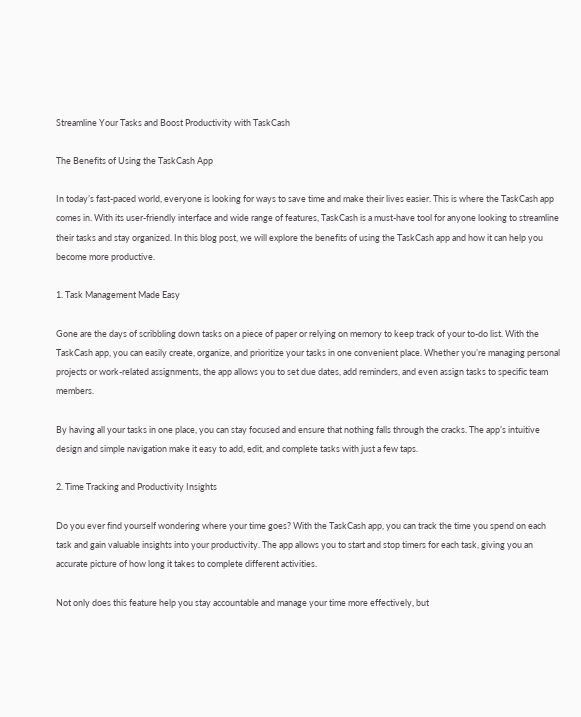Streamline Your Tasks and Boost Productivity with TaskCash

The Benefits of Using the TaskCash App

In today’s fast-paced world, everyone is looking for ways to save time and make their lives easier. This is where the TaskCash app comes in. With its user-friendly interface and wide range of features, TaskCash is a must-have tool for anyone looking to streamline their tasks and stay organized. In this blog post, we will explore the benefits of using the TaskCash app and how it can help you become more productive.

1. Task Management Made Easy

Gone are the days of scribbling down tasks on a piece of paper or relying on memory to keep track of your to-do list. With the TaskCash app, you can easily create, organize, and prioritize your tasks in one convenient place. Whether you’re managing personal projects or work-related assignments, the app allows you to set due dates, add reminders, and even assign tasks to specific team members.

By having all your tasks in one place, you can stay focused and ensure that nothing falls through the cracks. The app’s intuitive design and simple navigation make it easy to add, edit, and complete tasks with just a few taps.

2. Time Tracking and Productivity Insights

Do you ever find yourself wondering where your time goes? With the TaskCash app, you can track the time you spend on each task and gain valuable insights into your productivity. The app allows you to start and stop timers for each task, giving you an accurate picture of how long it takes to complete different activities.

Not only does this feature help you stay accountable and manage your time more effectively, but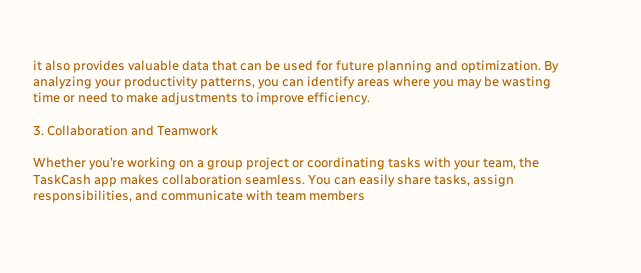it also provides valuable data that can be used for future planning and optimization. By analyzing your productivity patterns, you can identify areas where you may be wasting time or need to make adjustments to improve efficiency.

3. Collaboration and Teamwork

Whether you’re working on a group project or coordinating tasks with your team, the TaskCash app makes collaboration seamless. You can easily share tasks, assign responsibilities, and communicate with team members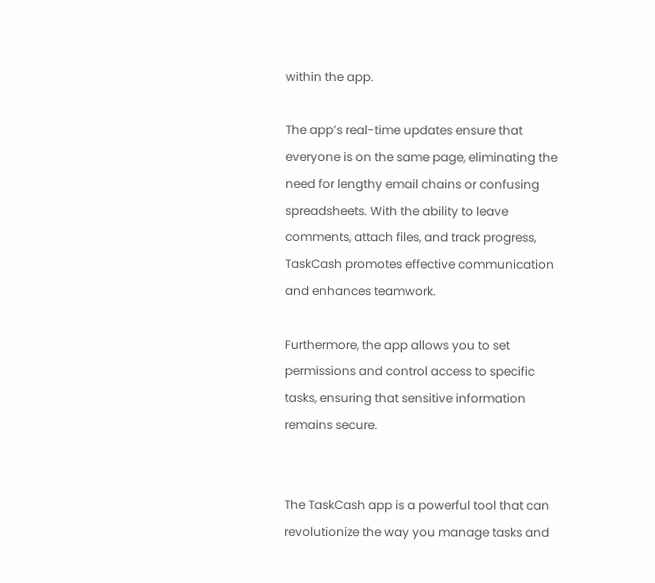within the app.

The app’s real-time updates ensure that everyone is on the same page, eliminating the need for lengthy email chains or confusing spreadsheets. With the ability to leave comments, attach files, and track progress, TaskCash promotes effective communication and enhances teamwork.

Furthermore, the app allows you to set permissions and control access to specific tasks, ensuring that sensitive information remains secure.


The TaskCash app is a powerful tool that can revolutionize the way you manage tasks and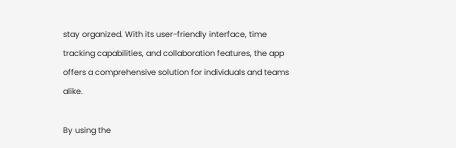stay organized. With its user-friendly interface, time tracking capabilities, and collaboration features, the app offers a comprehensive solution for individuals and teams alike.

By using the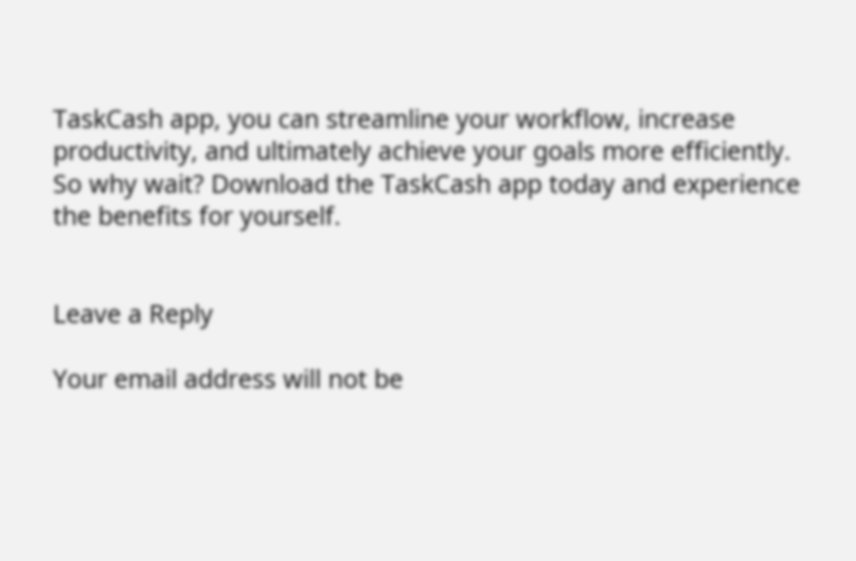TaskCash app, you can streamline your workflow, increase productivity, and ultimately achieve your goals more efficiently. So why wait? Download the TaskCash app today and experience the benefits for yourself.


Leave a Reply

Your email address will not be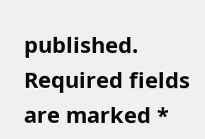published. Required fields are marked *